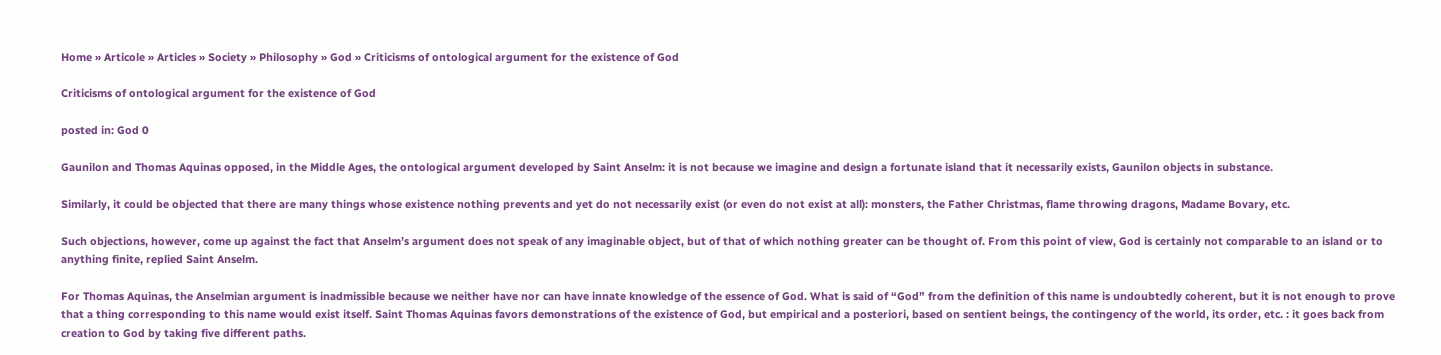Home » Articole » Articles » Society » Philosophy » God » Criticisms of ontological argument for the existence of God

Criticisms of ontological argument for the existence of God

posted in: God 0

Gaunilon and Thomas Aquinas opposed, in the Middle Ages, the ontological argument developed by Saint Anselm: it is not because we imagine and design a fortunate island that it necessarily exists, Gaunilon objects in substance.

Similarly, it could be objected that there are many things whose existence nothing prevents and yet do not necessarily exist (or even do not exist at all): monsters, the Father Christmas, flame throwing dragons, Madame Bovary, etc.

Such objections, however, come up against the fact that Anselm’s argument does not speak of any imaginable object, but of that of which nothing greater can be thought of. From this point of view, God is certainly not comparable to an island or to anything finite, replied Saint Anselm.

For Thomas Aquinas, the Anselmian argument is inadmissible because we neither have nor can have innate knowledge of the essence of God. What is said of “God” from the definition of this name is undoubtedly coherent, but it is not enough to prove that a thing corresponding to this name would exist itself. Saint Thomas Aquinas favors demonstrations of the existence of God, but empirical and a posteriori, based on sentient beings, the contingency of the world, its order, etc. : it goes back from creation to God by taking five different paths.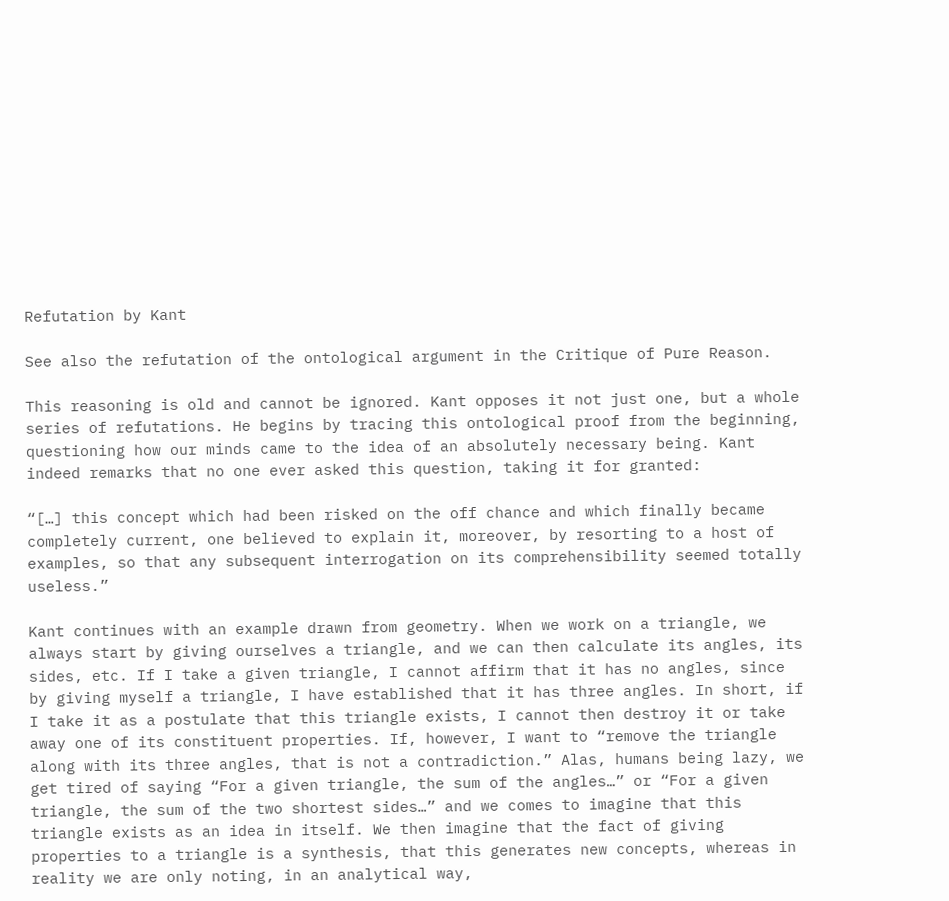Refutation by Kant

See also the refutation of the ontological argument in the Critique of Pure Reason.

This reasoning is old and cannot be ignored. Kant opposes it not just one, but a whole series of refutations. He begins by tracing this ontological proof from the beginning, questioning how our minds came to the idea of an absolutely necessary being. Kant indeed remarks that no one ever asked this question, taking it for granted:

“[…] this concept which had been risked on the off chance and which finally became completely current, one believed to explain it, moreover, by resorting to a host of examples, so that any subsequent interrogation on its comprehensibility seemed totally useless.”

Kant continues with an example drawn from geometry. When we work on a triangle, we always start by giving ourselves a triangle, and we can then calculate its angles, its sides, etc. If I take a given triangle, I cannot affirm that it has no angles, since by giving myself a triangle, I have established that it has three angles. In short, if I take it as a postulate that this triangle exists, I cannot then destroy it or take away one of its constituent properties. If, however, I want to “remove the triangle along with its three angles, that is not a contradiction.” Alas, humans being lazy, we get tired of saying “For a given triangle, the sum of the angles…” or “For a given triangle, the sum of the two shortest sides…” and we comes to imagine that this triangle exists as an idea in itself. We then imagine that the fact of giving properties to a triangle is a synthesis, that this generates new concepts, whereas in reality we are only noting, in an analytical way,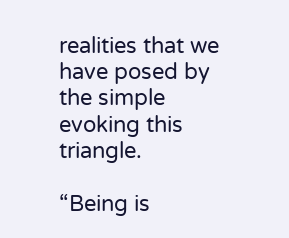realities that we have posed by the simple evoking this triangle.

“Being is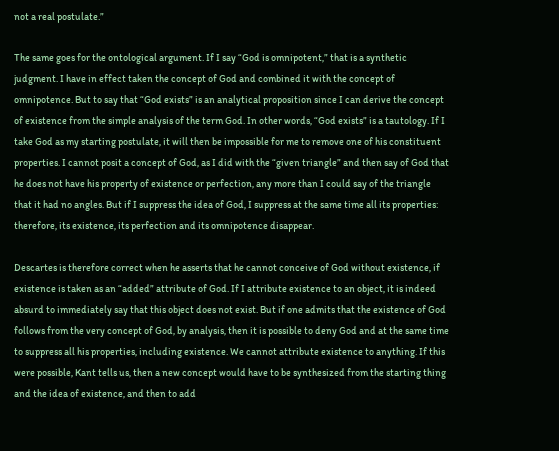not a real postulate.”

The same goes for the ontological argument. If I say “God is omnipotent,” that is a synthetic judgment. I have in effect taken the concept of God and combined it with the concept of omnipotence. But to say that “God exists” is an analytical proposition since I can derive the concept of existence from the simple analysis of the term God. In other words, “God exists” is a tautology. If I take God as my starting postulate, it will then be impossible for me to remove one of his constituent properties. I cannot posit a concept of God, as I did with the “given triangle” and then say of God that he does not have his property of existence or perfection, any more than I could say of the triangle that it had no angles. But if I suppress the idea of God, I suppress at the same time all its properties: therefore, its existence, its perfection and its omnipotence disappear.

Descartes is therefore correct when he asserts that he cannot conceive of God without existence, if existence is taken as an “added” attribute of God. If I attribute existence to an object, it is indeed absurd to immediately say that this object does not exist. But if one admits that the existence of God follows from the very concept of God, by analysis, then it is possible to deny God and at the same time to suppress all his properties, including existence. We cannot attribute existence to anything. If this were possible, Kant tells us, then a new concept would have to be synthesized from the starting thing and the idea of existence, and then to add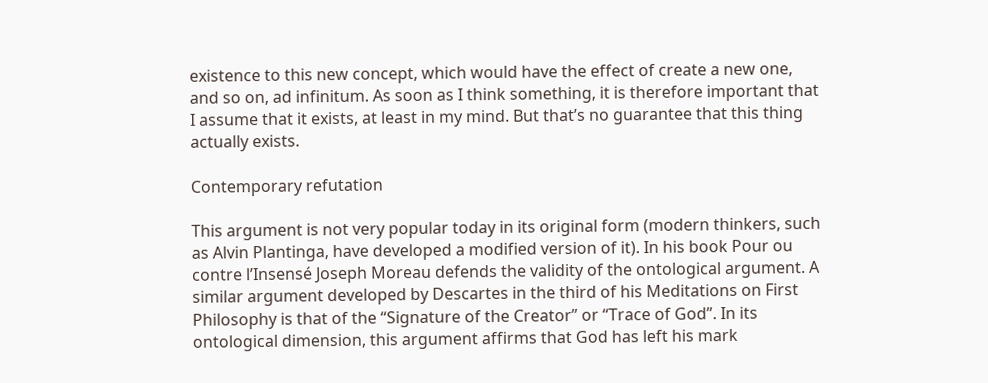existence to this new concept, which would have the effect of create a new one, and so on, ad infinitum. As soon as I think something, it is therefore important that I assume that it exists, at least in my mind. But that’s no guarantee that this thing actually exists.

Contemporary refutation

This argument is not very popular today in its original form (modern thinkers, such as Alvin Plantinga, have developed a modified version of it). In his book Pour ou contre l’Insensé Joseph Moreau defends the validity of the ontological argument. A similar argument developed by Descartes in the third of his Meditations on First Philosophy is that of the “Signature of the Creator” or “Trace of God”. In its ontological dimension, this argument affirms that God has left his mark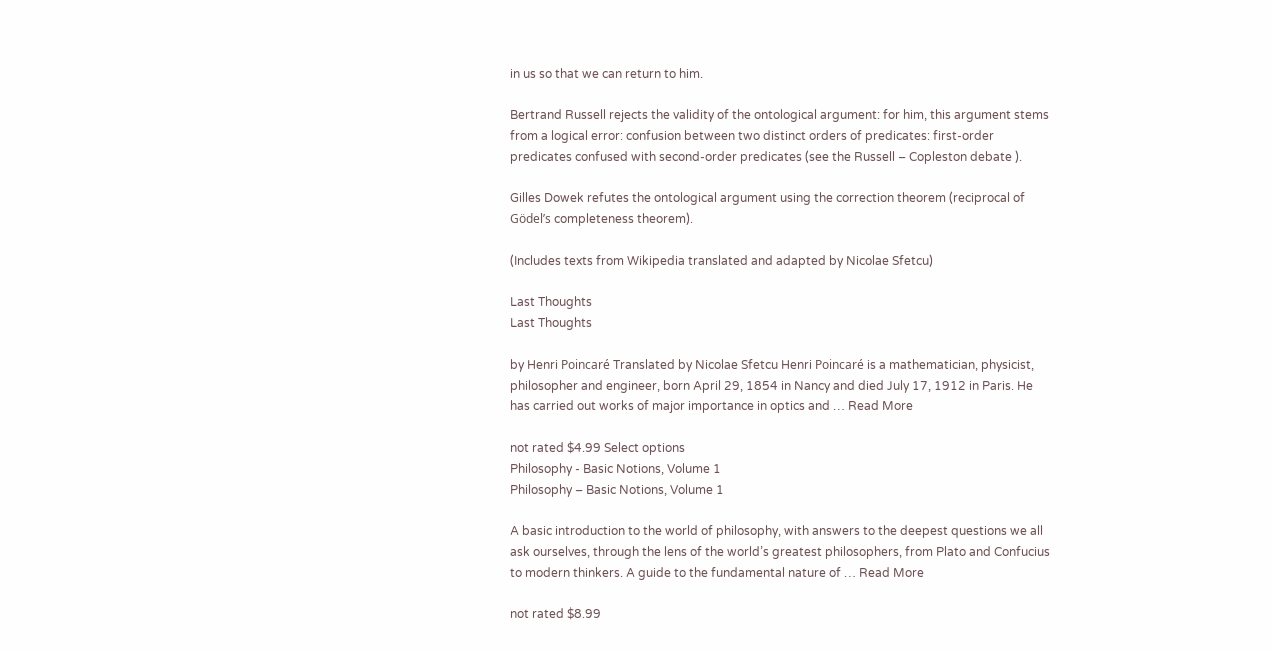in us so that we can return to him.

Bertrand Russell rejects the validity of the ontological argument: for him, this argument stems from a logical error: confusion between two distinct orders of predicates: first-order predicates confused with second-order predicates (see the Russell – Copleston debate ).

Gilles Dowek refutes the ontological argument using the correction theorem (reciprocal of Gödel’s completeness theorem).

(Includes texts from Wikipedia translated and adapted by Nicolae Sfetcu)

Last Thoughts
Last Thoughts

by Henri Poincaré Translated by Nicolae Sfetcu Henri Poincaré is a mathematician, physicist, philosopher and engineer, born April 29, 1854 in Nancy and died July 17, 1912 in Paris. He has carried out works of major importance in optics and … Read More

not rated $4.99 Select options
Philosophy - Basic Notions, Volume 1
Philosophy – Basic Notions, Volume 1

A basic introduction to the world of philosophy, with answers to the deepest questions we all ask ourselves, through the lens of the world’s greatest philosophers, from Plato and Confucius to modern thinkers. A guide to the fundamental nature of … Read More

not rated $8.99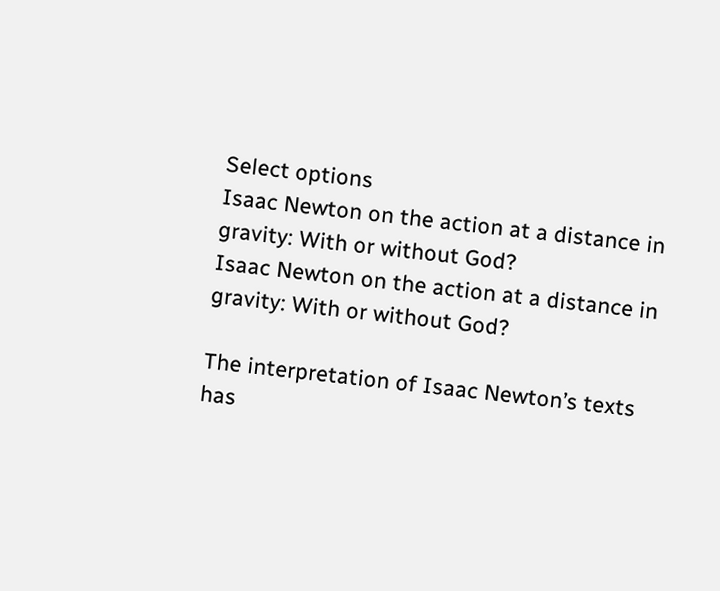Select options
Isaac Newton on the action at a distance in gravity: With or without God?
Isaac Newton on the action at a distance in gravity: With or without God?

The interpretation of Isaac Newton’s texts has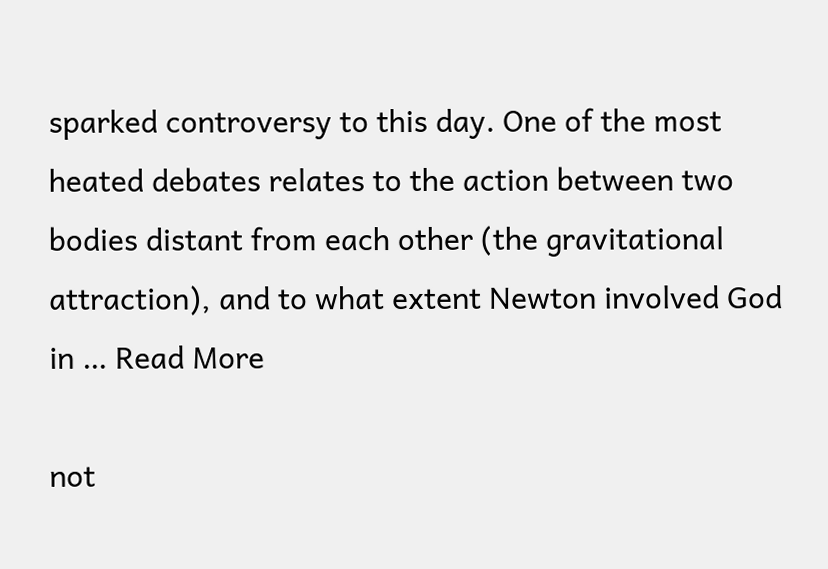sparked controversy to this day. One of the most heated debates relates to the action between two bodies distant from each other (the gravitational attraction), and to what extent Newton involved God in … Read More

not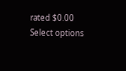rated $0.00 Select options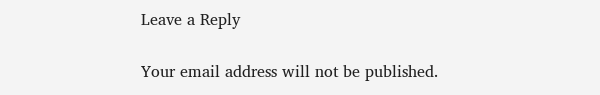Leave a Reply

Your email address will not be published.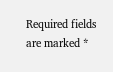Required fields are marked *